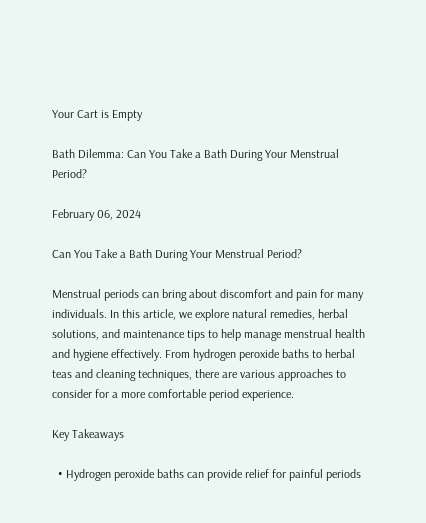Your Cart is Empty

Bath Dilemma: Can You Take a Bath During Your Menstrual Period?

February 06, 2024

Can You Take a Bath During Your Menstrual Period?

Menstrual periods can bring about discomfort and pain for many individuals. In this article, we explore natural remedies, herbal solutions, and maintenance tips to help manage menstrual health and hygiene effectively. From hydrogen peroxide baths to herbal teas and cleaning techniques, there are various approaches to consider for a more comfortable period experience.

Key Takeaways

  • Hydrogen peroxide baths can provide relief for painful periods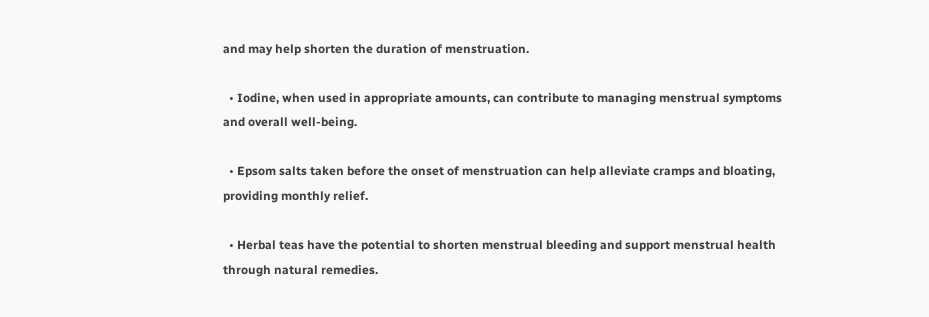and may help shorten the duration of menstruation.

  • Iodine, when used in appropriate amounts, can contribute to managing menstrual symptoms and overall well-being.

  • Epsom salts taken before the onset of menstruation can help alleviate cramps and bloating, providing monthly relief.

  • Herbal teas have the potential to shorten menstrual bleeding and support menstrual health through natural remedies.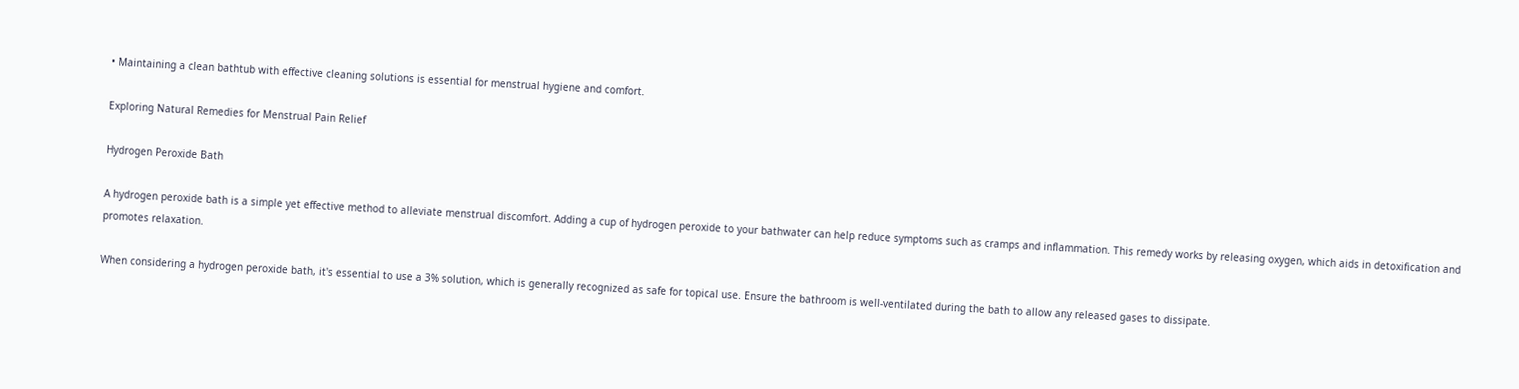• Maintaining a clean bathtub with effective cleaning solutions is essential for menstrual hygiene and comfort.

Exploring Natural Remedies for Menstrual Pain Relief

Hydrogen Peroxide Bath

A hydrogen peroxide bath is a simple yet effective method to alleviate menstrual discomfort. Adding a cup of hydrogen peroxide to your bathwater can help reduce symptoms such as cramps and inflammation. This remedy works by releasing oxygen, which aids in detoxification and promotes relaxation.

When considering a hydrogen peroxide bath, it's essential to use a 3% solution, which is generally recognized as safe for topical use. Ensure the bathroom is well-ventilated during the bath to allow any released gases to dissipate.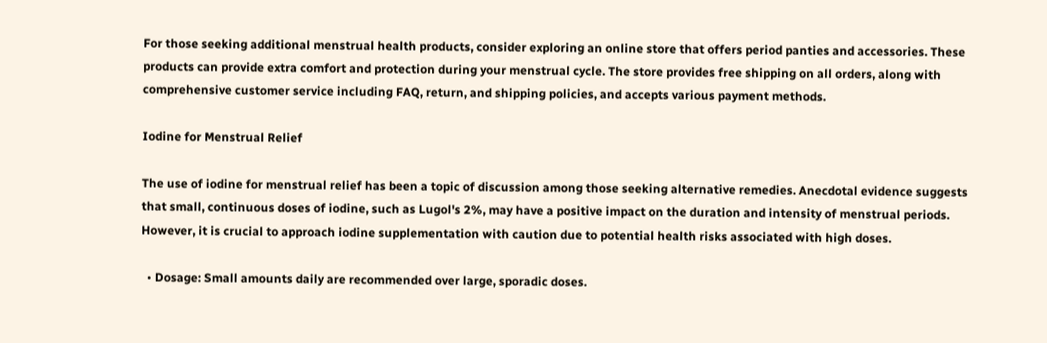For those seeking additional menstrual health products, consider exploring an online store that offers period panties and accessories. These products can provide extra comfort and protection during your menstrual cycle. The store provides free shipping on all orders, along with comprehensive customer service including FAQ, return, and shipping policies, and accepts various payment methods.

Iodine for Menstrual Relief

The use of iodine for menstrual relief has been a topic of discussion among those seeking alternative remedies. Anecdotal evidence suggests that small, continuous doses of iodine, such as Lugol's 2%, may have a positive impact on the duration and intensity of menstrual periods. However, it is crucial to approach iodine supplementation with caution due to potential health risks associated with high doses.

  • Dosage: Small amounts daily are recommended over large, sporadic doses.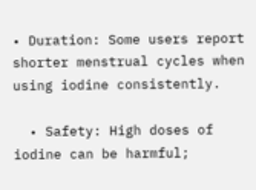• Duration: Some users report shorter menstrual cycles when using iodine consistently.

  • Safety: High doses of iodine can be harmful;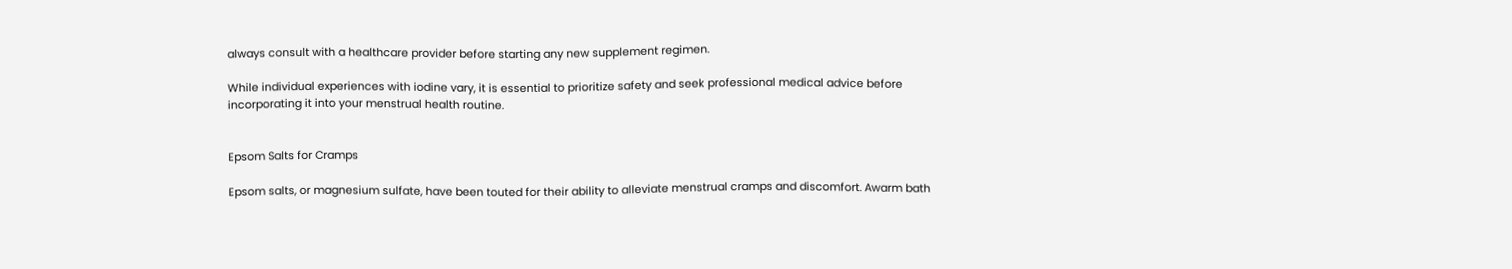always consult with a healthcare provider before starting any new supplement regimen.

While individual experiences with iodine vary, it is essential to prioritize safety and seek professional medical advice before incorporating it into your menstrual health routine.


Epsom Salts for Cramps

Epsom salts, or magnesium sulfate, have been touted for their ability to alleviate menstrual cramps and discomfort. Awarm bath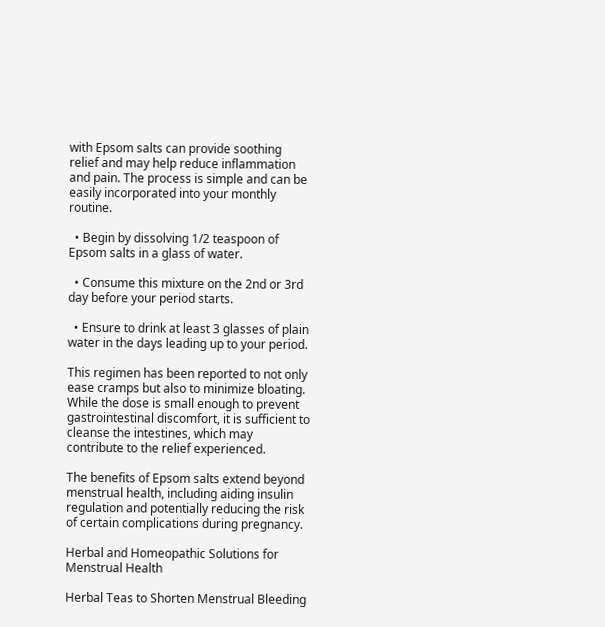with Epsom salts can provide soothing relief and may help reduce inflammation and pain. The process is simple and can be easily incorporated into your monthly routine.

  • Begin by dissolving 1/2 teaspoon of Epsom salts in a glass of water.

  • Consume this mixture on the 2nd or 3rd day before your period starts.

  • Ensure to drink at least 3 glasses of plain water in the days leading up to your period.

This regimen has been reported to not only ease cramps but also to minimize bloating. While the dose is small enough to prevent gastrointestinal discomfort, it is sufficient to cleanse the intestines, which may contribute to the relief experienced.

The benefits of Epsom salts extend beyond menstrual health, including aiding insulin regulation and potentially reducing the risk of certain complications during pregnancy.

Herbal and Homeopathic Solutions for Menstrual Health

Herbal Teas to Shorten Menstrual Bleeding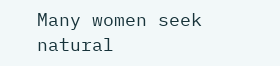Many women seek natural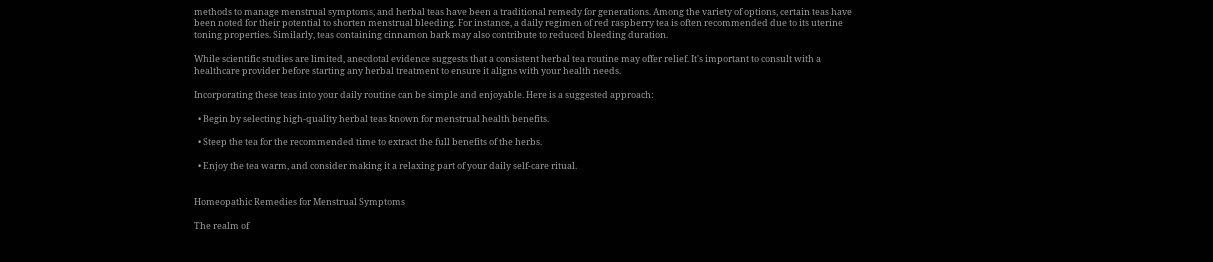methods to manage menstrual symptoms, and herbal teas have been a traditional remedy for generations. Among the variety of options, certain teas have been noted for their potential to shorten menstrual bleeding. For instance, a daily regimen of red raspberry tea is often recommended due to its uterine toning properties. Similarly, teas containing cinnamon bark may also contribute to reduced bleeding duration.

While scientific studies are limited, anecdotal evidence suggests that a consistent herbal tea routine may offer relief. It's important to consult with a healthcare provider before starting any herbal treatment to ensure it aligns with your health needs.

Incorporating these teas into your daily routine can be simple and enjoyable. Here is a suggested approach:

  • Begin by selecting high-quality herbal teas known for menstrual health benefits.

  • Steep the tea for the recommended time to extract the full benefits of the herbs.

  • Enjoy the tea warm, and consider making it a relaxing part of your daily self-care ritual.


Homeopathic Remedies for Menstrual Symptoms

The realm of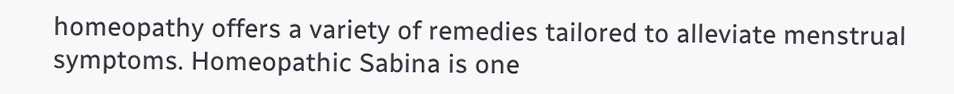homeopathy offers a variety of remedies tailored to alleviate menstrual symptoms. Homeopathic Sabina is one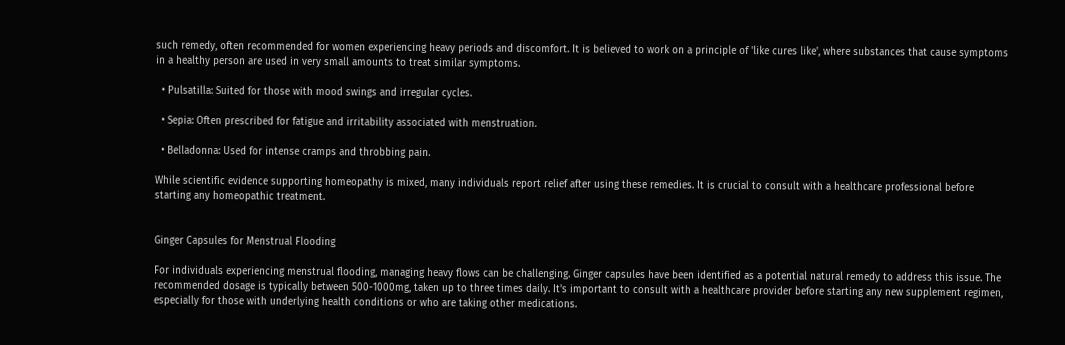such remedy, often recommended for women experiencing heavy periods and discomfort. It is believed to work on a principle of 'like cures like', where substances that cause symptoms in a healthy person are used in very small amounts to treat similar symptoms.

  • Pulsatilla: Suited for those with mood swings and irregular cycles.

  • Sepia: Often prescribed for fatigue and irritability associated with menstruation.

  • Belladonna: Used for intense cramps and throbbing pain.

While scientific evidence supporting homeopathy is mixed, many individuals report relief after using these remedies. It is crucial to consult with a healthcare professional before starting any homeopathic treatment.


Ginger Capsules for Menstrual Flooding

For individuals experiencing menstrual flooding, managing heavy flows can be challenging. Ginger capsules have been identified as a potential natural remedy to address this issue. The recommended dosage is typically between 500-1000mg, taken up to three times daily. It's important to consult with a healthcare provider before starting any new supplement regimen, especially for those with underlying health conditions or who are taking other medications.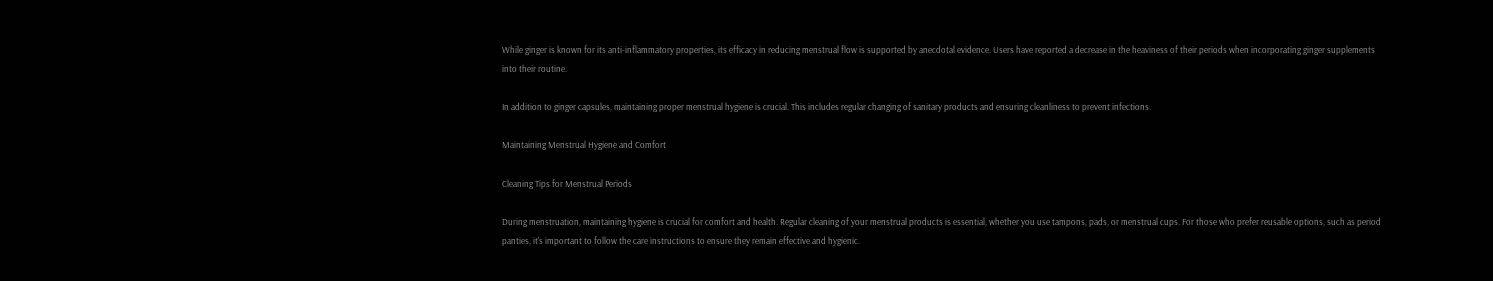While ginger is known for its anti-inflammatory properties, its efficacy in reducing menstrual flow is supported by anecdotal evidence. Users have reported a decrease in the heaviness of their periods when incorporating ginger supplements into their routine.

In addition to ginger capsules, maintaining proper menstrual hygiene is crucial. This includes regular changing of sanitary products and ensuring cleanliness to prevent infections.

Maintaining Menstrual Hygiene and Comfort

Cleaning Tips for Menstrual Periods

During menstruation, maintaining hygiene is crucial for comfort and health. Regular cleaning of your menstrual products is essential, whether you use tampons, pads, or menstrual cups. For those who prefer reusable options, such as period panties, it's important to follow the care instructions to ensure they remain effective and hygienic.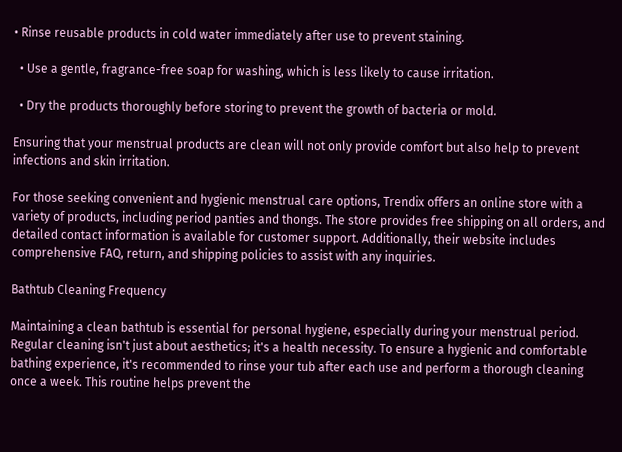• Rinse reusable products in cold water immediately after use to prevent staining.

  • Use a gentle, fragrance-free soap for washing, which is less likely to cause irritation.

  • Dry the products thoroughly before storing to prevent the growth of bacteria or mold.

Ensuring that your menstrual products are clean will not only provide comfort but also help to prevent infections and skin irritation.

For those seeking convenient and hygienic menstrual care options, Trendix offers an online store with a variety of products, including period panties and thongs. The store provides free shipping on all orders, and detailed contact information is available for customer support. Additionally, their website includes comprehensive FAQ, return, and shipping policies to assist with any inquiries.

Bathtub Cleaning Frequency

Maintaining a clean bathtub is essential for personal hygiene, especially during your menstrual period. Regular cleaning isn't just about aesthetics; it's a health necessity. To ensure a hygienic and comfortable bathing experience, it's recommended to rinse your tub after each use and perform a thorough cleaning once a week. This routine helps prevent the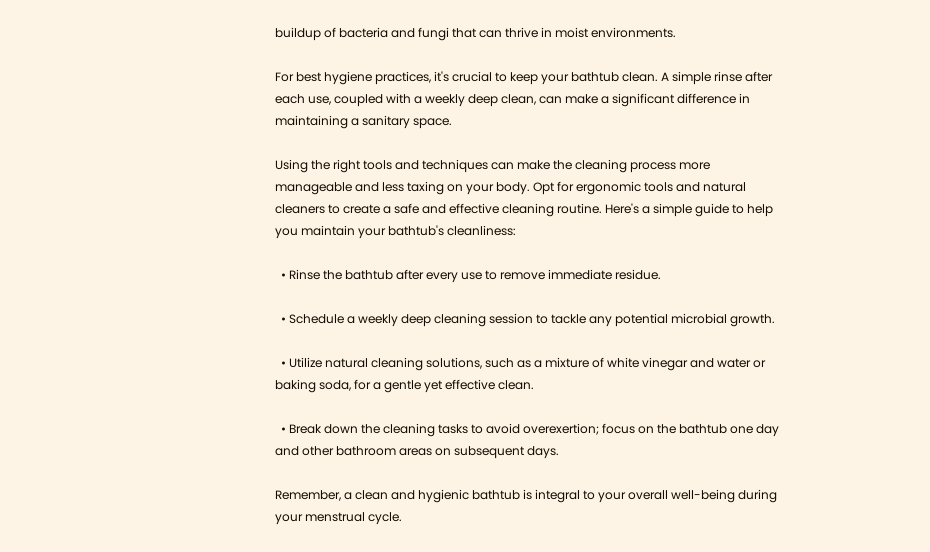buildup of bacteria and fungi that can thrive in moist environments.

For best hygiene practices, it's crucial to keep your bathtub clean. A simple rinse after each use, coupled with a weekly deep clean, can make a significant difference in maintaining a sanitary space.

Using the right tools and techniques can make the cleaning process more manageable and less taxing on your body. Opt for ergonomic tools and natural cleaners to create a safe and effective cleaning routine. Here's a simple guide to help you maintain your bathtub's cleanliness:

  • Rinse the bathtub after every use to remove immediate residue.

  • Schedule a weekly deep cleaning session to tackle any potential microbial growth.

  • Utilize natural cleaning solutions, such as a mixture of white vinegar and water or baking soda, for a gentle yet effective clean.

  • Break down the cleaning tasks to avoid overexertion; focus on the bathtub one day and other bathroom areas on subsequent days.

Remember, a clean and hygienic bathtub is integral to your overall well-being during your menstrual cycle.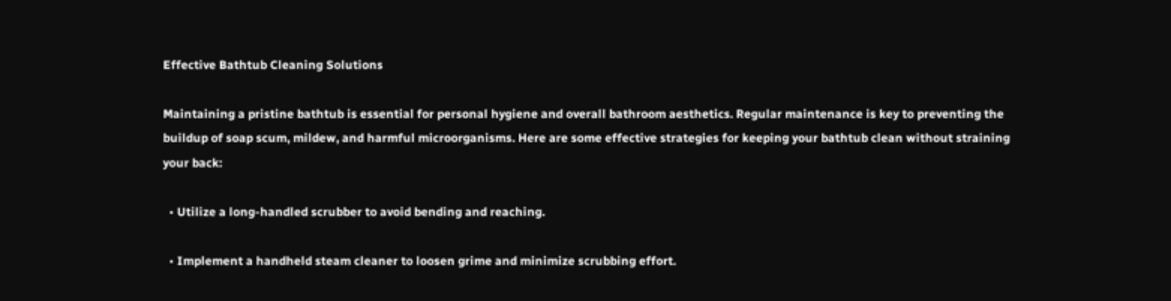Effective Bathtub Cleaning Solutions

Maintaining a pristine bathtub is essential for personal hygiene and overall bathroom aesthetics. Regular maintenance is key to preventing the buildup of soap scum, mildew, and harmful microorganisms. Here are some effective strategies for keeping your bathtub clean without straining your back:

  • Utilize a long-handled scrubber to avoid bending and reaching.

  • Implement a handheld steam cleaner to loosen grime and minimize scrubbing effort.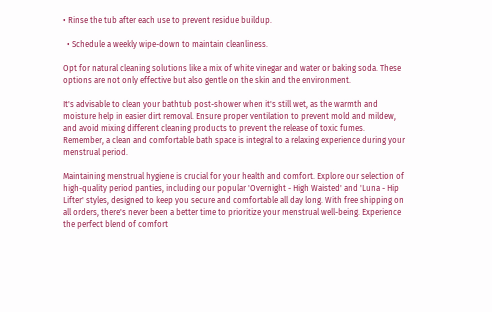• Rinse the tub after each use to prevent residue buildup.

  • Schedule a weekly wipe-down to maintain cleanliness.

Opt for natural cleaning solutions like a mix of white vinegar and water or baking soda. These options are not only effective but also gentle on the skin and the environment.

It's advisable to clean your bathtub post-shower when it's still wet, as the warmth and moisture help in easier dirt removal. Ensure proper ventilation to prevent mold and mildew, and avoid mixing different cleaning products to prevent the release of toxic fumes. Remember, a clean and comfortable bath space is integral to a relaxing experience during your menstrual period.

Maintaining menstrual hygiene is crucial for your health and comfort. Explore our selection of high-quality period panties, including our popular 'Overnight - High Waisted' and 'Luna - Hip Lifter' styles, designed to keep you secure and comfortable all day long. With free shipping on all orders, there's never been a better time to prioritize your menstrual well-being. Experience the perfect blend of comfort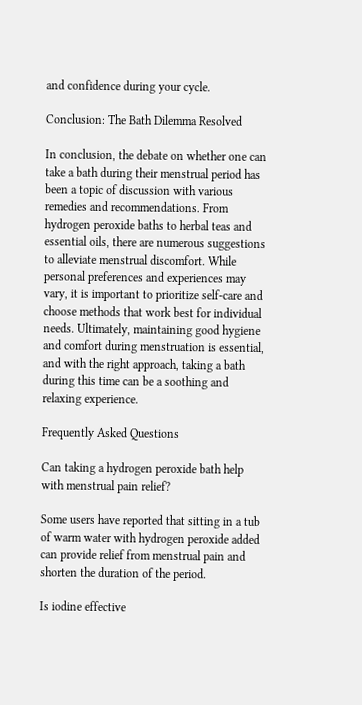and confidence during your cycle.

Conclusion: The Bath Dilemma Resolved

In conclusion, the debate on whether one can take a bath during their menstrual period has been a topic of discussion with various remedies and recommendations. From hydrogen peroxide baths to herbal teas and essential oils, there are numerous suggestions to alleviate menstrual discomfort. While personal preferences and experiences may vary, it is important to prioritize self-care and choose methods that work best for individual needs. Ultimately, maintaining good hygiene and comfort during menstruation is essential, and with the right approach, taking a bath during this time can be a soothing and relaxing experience.

Frequently Asked Questions

Can taking a hydrogen peroxide bath help with menstrual pain relief?

Some users have reported that sitting in a tub of warm water with hydrogen peroxide added can provide relief from menstrual pain and shorten the duration of the period.

Is iodine effective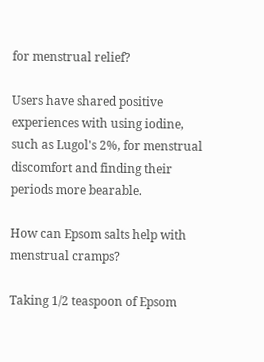for menstrual relief?

Users have shared positive experiences with using iodine, such as Lugol's 2%, for menstrual discomfort and finding their periods more bearable.

How can Epsom salts help with menstrual cramps?

Taking 1/2 teaspoon of Epsom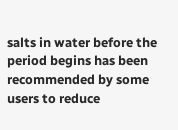salts in water before the period begins has been recommended by some users to reduce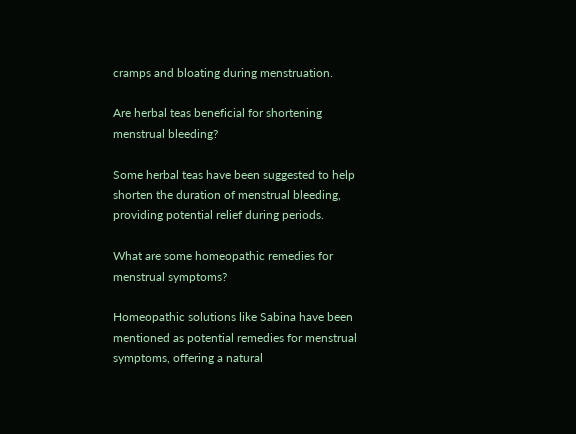cramps and bloating during menstruation.

Are herbal teas beneficial for shortening menstrual bleeding?

Some herbal teas have been suggested to help shorten the duration of menstrual bleeding, providing potential relief during periods.

What are some homeopathic remedies for menstrual symptoms?

Homeopathic solutions like Sabina have been mentioned as potential remedies for menstrual symptoms, offering a natural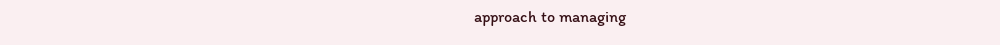approach to managing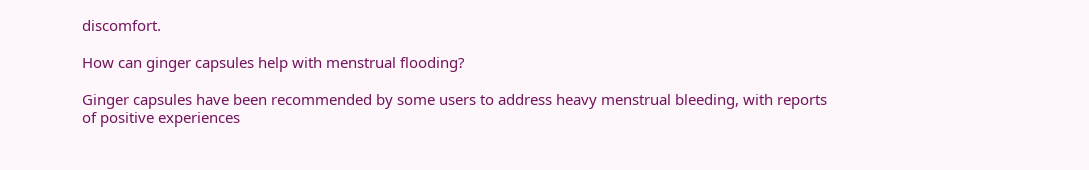discomfort.

How can ginger capsules help with menstrual flooding?

Ginger capsules have been recommended by some users to address heavy menstrual bleeding, with reports of positive experiences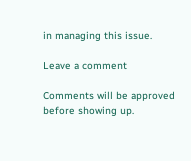in managing this issue.

Leave a comment

Comments will be approved before showing up.